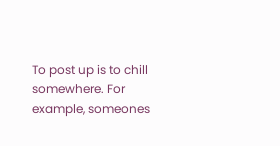To post up is to chill somewhere. For example, someones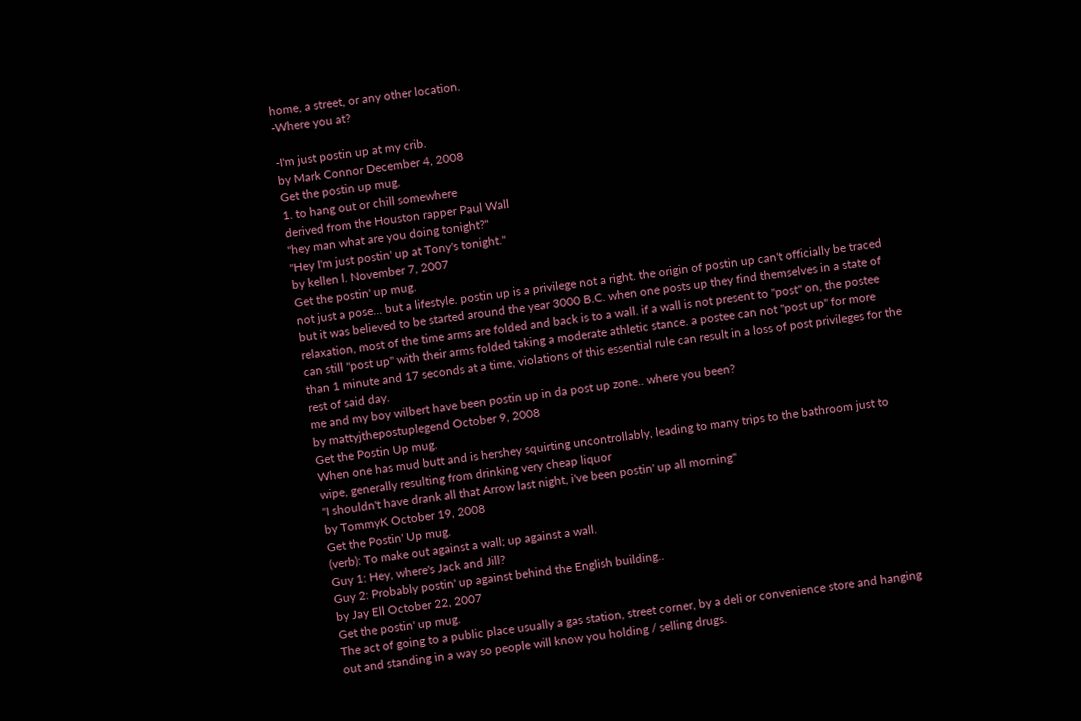home, a street, or any other location.
-Where you at?

-I'm just postin up at my crib.
by Mark Connor December 4, 2008
Get the postin up mug.
1. to hang out or chill somewhere
derived from the Houston rapper Paul Wall
"hey man what are you doing tonight?"
"Hey I'm just postin' up at Tony's tonight."
by kellen l. November 7, 2007
Get the postin' up mug.
not just a pose... but a lifestyle. postin up is a privilege not a right. the origin of postin up can't officially be traced but it was believed to be started around the year 3000 B.C. when one posts up they find themselves in a state of relaxation, most of the time arms are folded and back is to a wall. if a wall is not present to "post" on, the postee can still "post up" with their arms folded taking a moderate athletic stance. a postee can not "post up" for more than 1 minute and 17 seconds at a time, violations of this essential rule can result in a loss of post privileges for the rest of said day.
me and my boy wilbert have been postin up in da post up zone.. where you been?
by mattyjthepostuplegend October 9, 2008
Get the Postin Up mug.
When one has mud butt and is hershey squirting uncontrollably, leading to many trips to the bathroom just to wipe, generally resulting from drinking very cheap liquor
"I shouldn't have drank all that Arrow last night, i've been postin' up all morning"
by TommyK October 19, 2008
Get the Postin' Up mug.
(verb): To make out against a wall; up against a wall.
Guy 1: Hey, where's Jack and Jill?
Guy 2: Probably postin' up against behind the English building..
by Jay Ell October 22, 2007
Get the postin' up mug.
The act of going to a public place usually a gas station, street corner, by a deli or convenience store and hanging out and standing in a way so people will know you holding / selling drugs.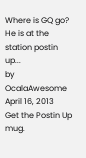Where is GQ go? He is at the station postin up...
by OcalaAwesome April 16, 2013
Get the Postin Up mug.